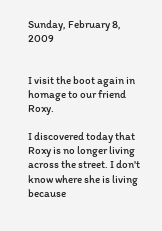Sunday, February 8, 2009


I visit the boot again in homage to our friend Roxy.

I discovered today that Roxy is no longer living across the street. I don't know where she is living because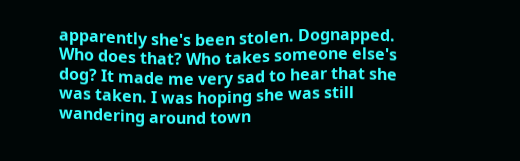apparently she's been stolen. Dognapped. Who does that? Who takes someone else's dog? It made me very sad to hear that she was taken. I was hoping she was still wandering around town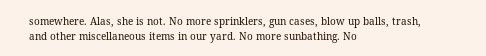somewhere. Alas, she is not. No more sprinklers, gun cases, blow up balls, trash, and other miscellaneous items in our yard. No more sunbathing. No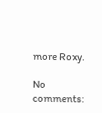more Roxy.

No comments: